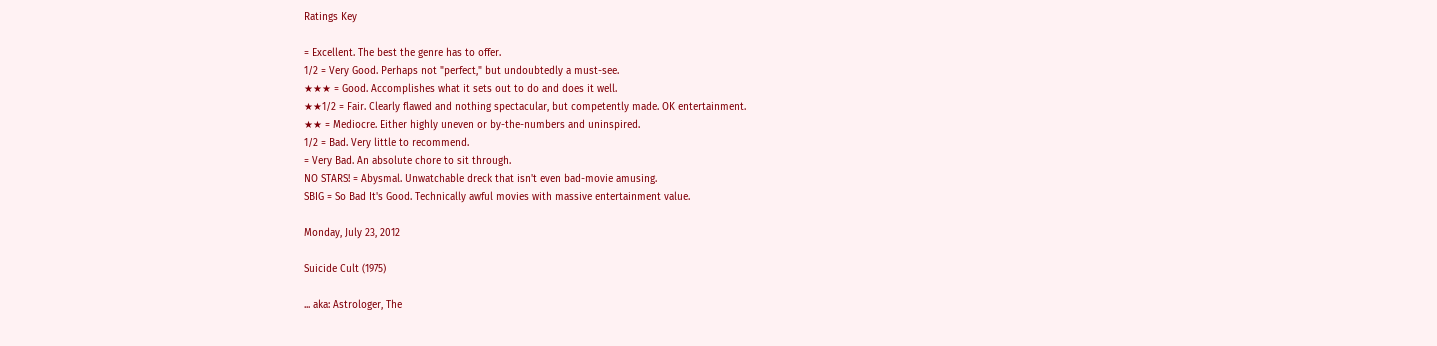Ratings Key

= Excellent. The best the genre has to offer.
1/2 = Very Good. Perhaps not "perfect," but undoubtedly a must-see.
★★★ = Good. Accomplishes what it sets out to do and does it well.
★★1/2 = Fair. Clearly flawed and nothing spectacular, but competently made. OK entertainment.
★★ = Mediocre. Either highly uneven or by-the-numbers and uninspired.
1/2 = Bad. Very little to recommend.
= Very Bad. An absolute chore to sit through.
NO STARS! = Abysmal. Unwatchable dreck that isn't even bad-movie amusing.
SBIG = So Bad It's Good. Technically awful movies with massive entertainment value.

Monday, July 23, 2012

Suicide Cult (1975)

... aka: Astrologer, The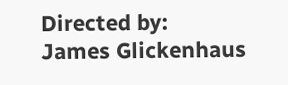Directed by:
James Glickenhaus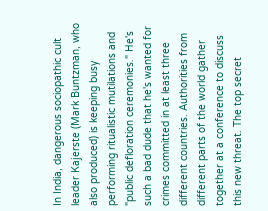In India, dangerous sociopathic cult leader Kajerste (Mark Buntzman, who also produced) is keeping busy performing ritualistic mutilations and "public defloration ceremonies." He's such a bad dude that he's wanted for crimes committed in at least three different countries. Authorities from different parts of the world gather together at a conference to discuss this new threat. The top secret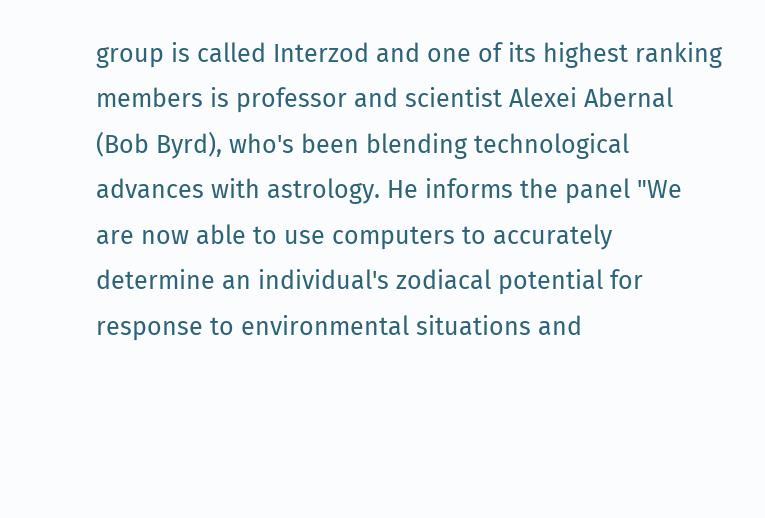group is called Interzod and one of its highest ranking members is professor and scientist Alexei Abernal (Bob Byrd), who's been blending technological advances with astrology. He informs the panel "We are now able to use computers to accurately determine an individual's zodiacal potential for response to environmental situations and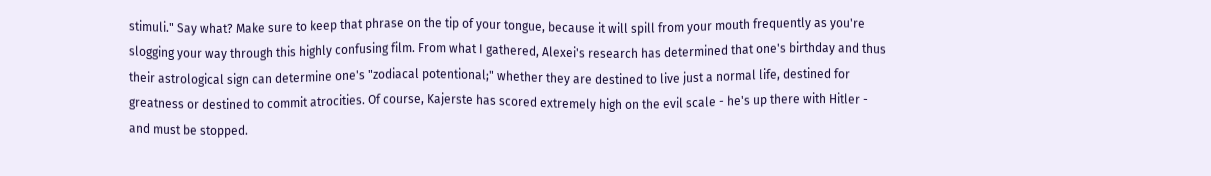stimuli." Say what? Make sure to keep that phrase on the tip of your tongue, because it will spill from your mouth frequently as you're slogging your way through this highly confusing film. From what I gathered, Alexei's research has determined that one's birthday and thus their astrological sign can determine one's "zodiacal potentional;" whether they are destined to live just a normal life, destined for greatness or destined to commit atrocities. Of course, Kajerste has scored extremely high on the evil scale - he's up there with Hitler - and must be stopped.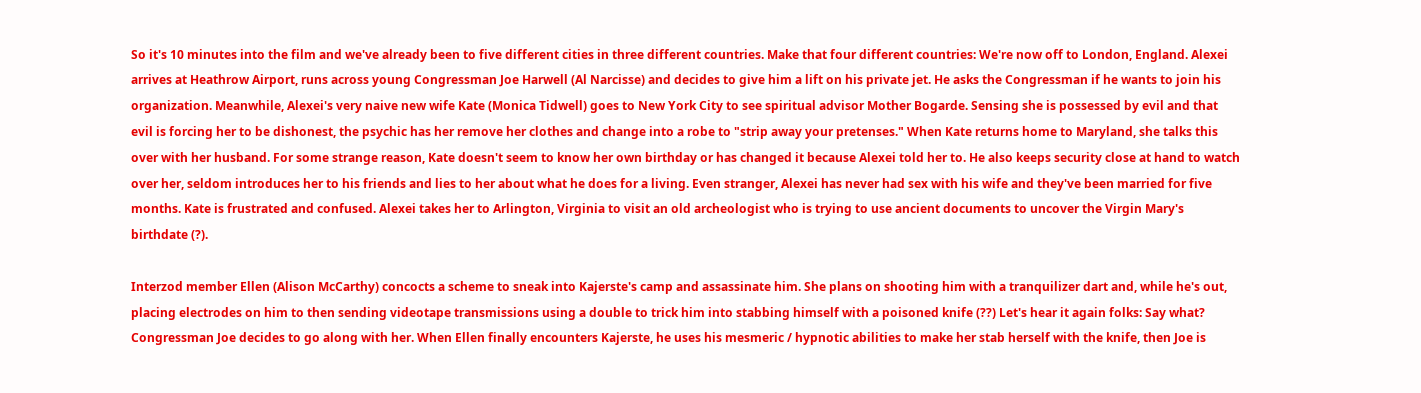So it's 10 minutes into the film and we've already been to five different cities in three different countries. Make that four different countries: We're now off to London, England. Alexei arrives at Heathrow Airport, runs across young Congressman Joe Harwell (Al Narcisse) and decides to give him a lift on his private jet. He asks the Congressman if he wants to join his organization. Meanwhile, Alexei's very naive new wife Kate (Monica Tidwell) goes to New York City to see spiritual advisor Mother Bogarde. Sensing she is possessed by evil and that evil is forcing her to be dishonest, the psychic has her remove her clothes and change into a robe to "strip away your pretenses." When Kate returns home to Maryland, she talks this over with her husband. For some strange reason, Kate doesn't seem to know her own birthday or has changed it because Alexei told her to. He also keeps security close at hand to watch over her, seldom introduces her to his friends and lies to her about what he does for a living. Even stranger, Alexei has never had sex with his wife and they've been married for five months. Kate is frustrated and confused. Alexei takes her to Arlington, Virginia to visit an old archeologist who is trying to use ancient documents to uncover the Virgin Mary's birthdate (?).

Interzod member Ellen (Alison McCarthy) concocts a scheme to sneak into Kajerste's camp and assassinate him. She plans on shooting him with a tranquilizer dart and, while he's out, placing electrodes on him to then sending videotape transmissions using a double to trick him into stabbing himself with a poisoned knife (??) Let's hear it again folks: Say what? Congressman Joe decides to go along with her. When Ellen finally encounters Kajerste, he uses his mesmeric / hypnotic abilities to make her stab herself with the knife, then Joe is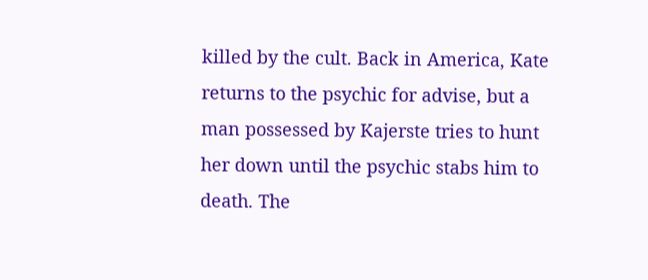killed by the cult. Back in America, Kate returns to the psychic for advise, but a man possessed by Kajerste tries to hunt her down until the psychic stabs him to death. The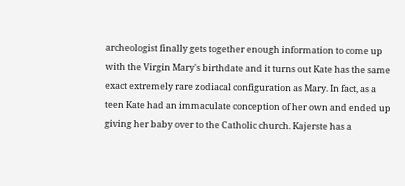archeologist finally gets together enough information to come up with the Virgin Mary's birthdate and it turns out Kate has the same exact extremely rare zodiacal configuration as Mary. In fact, as a teen Kate had an immaculate conception of her own and ended up giving her baby over to the Catholic church. Kajerste has a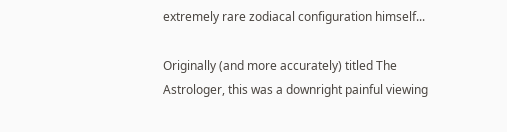extremely rare zodiacal configuration himself...

Originally (and more accurately) titled The Astrologer, this was a downright painful viewing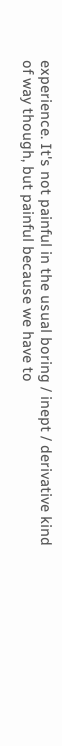experience. It's not painful in the usual boring / inept / derivative kind of way though, but painful because we have to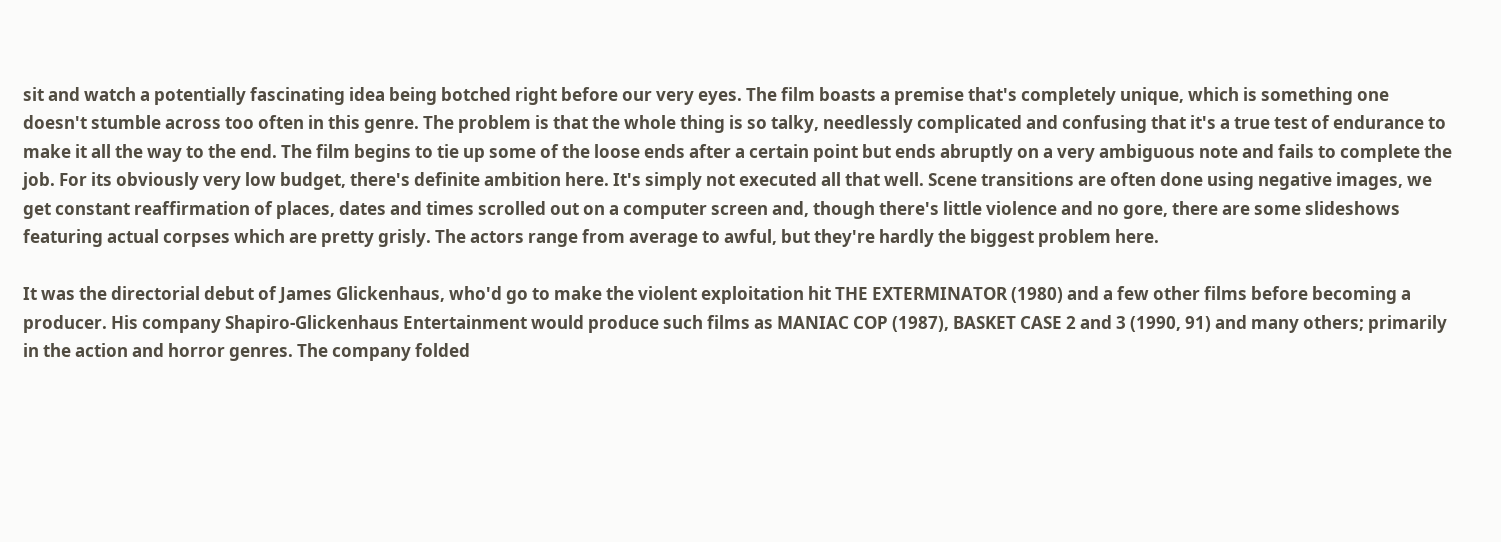sit and watch a potentially fascinating idea being botched right before our very eyes. The film boasts a premise that's completely unique, which is something one doesn't stumble across too often in this genre. The problem is that the whole thing is so talky, needlessly complicated and confusing that it's a true test of endurance to make it all the way to the end. The film begins to tie up some of the loose ends after a certain point but ends abruptly on a very ambiguous note and fails to complete the job. For its obviously very low budget, there's definite ambition here. It's simply not executed all that well. Scene transitions are often done using negative images, we get constant reaffirmation of places, dates and times scrolled out on a computer screen and, though there's little violence and no gore, there are some slideshows featuring actual corpses which are pretty grisly. The actors range from average to awful, but they're hardly the biggest problem here.

It was the directorial debut of James Glickenhaus, who'd go to make the violent exploitation hit THE EXTERMINATOR (1980) and a few other films before becoming a producer. His company Shapiro-Glickenhaus Entertainment would produce such films as MANIAC COP (1987), BASKET CASE 2 and 3 (1990, 91) and many others; primarily in the action and horror genres. The company folded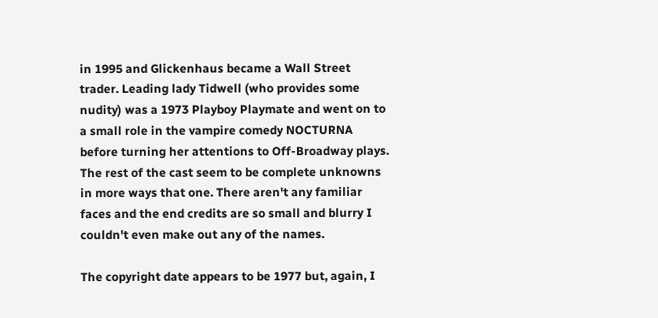in 1995 and Glickenhaus became a Wall Street trader. Leading lady Tidwell (who provides some nudity) was a 1973 Playboy Playmate and went on to a small role in the vampire comedy NOCTURNA before turning her attentions to Off-Broadway plays. The rest of the cast seem to be complete unknowns in more ways that one. There aren't any familiar faces and the end credits are so small and blurry I couldn't even make out any of the names.

The copyright date appears to be 1977 but, again, I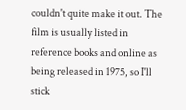couldn't quite make it out. The film is usually listed in reference books and online as being released in 1975, so I'll stick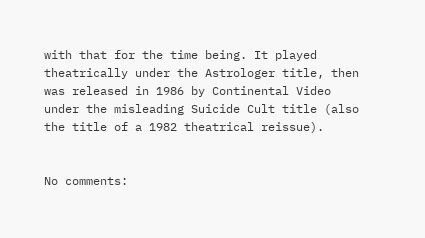with that for the time being. It played theatrically under the Astrologer title, then was released in 1986 by Continental Video under the misleading Suicide Cult title (also the title of a 1982 theatrical reissue).


No comments: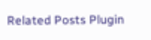Related Posts Plugin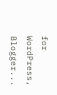for WordPress, Blogger...